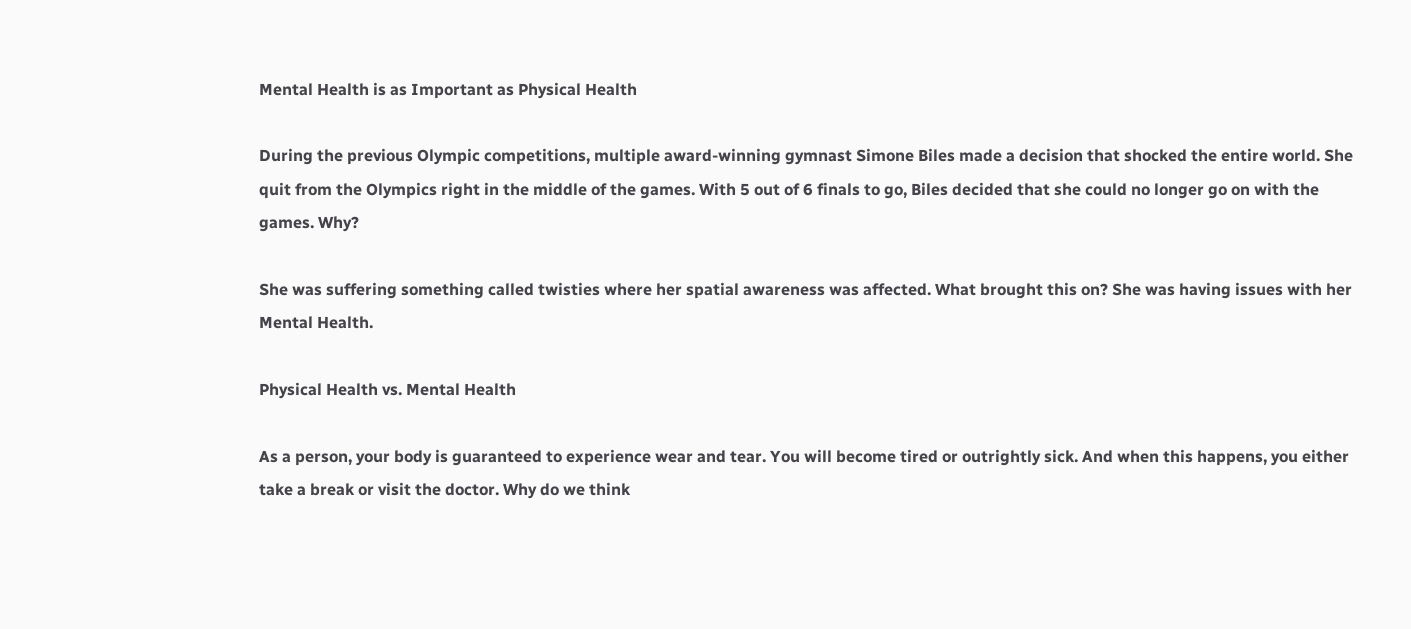Mental Health is as Important as Physical Health

During the previous Olympic competitions, multiple award-winning gymnast Simone Biles made a decision that shocked the entire world. She quit from the Olympics right in the middle of the games. With 5 out of 6 finals to go, Biles decided that she could no longer go on with the games. Why?

She was suffering something called twisties where her spatial awareness was affected. What brought this on? She was having issues with her Mental Health.

Physical Health vs. Mental Health

As a person, your body is guaranteed to experience wear and tear. You will become tired or outrightly sick. And when this happens, you either take a break or visit the doctor. Why do we think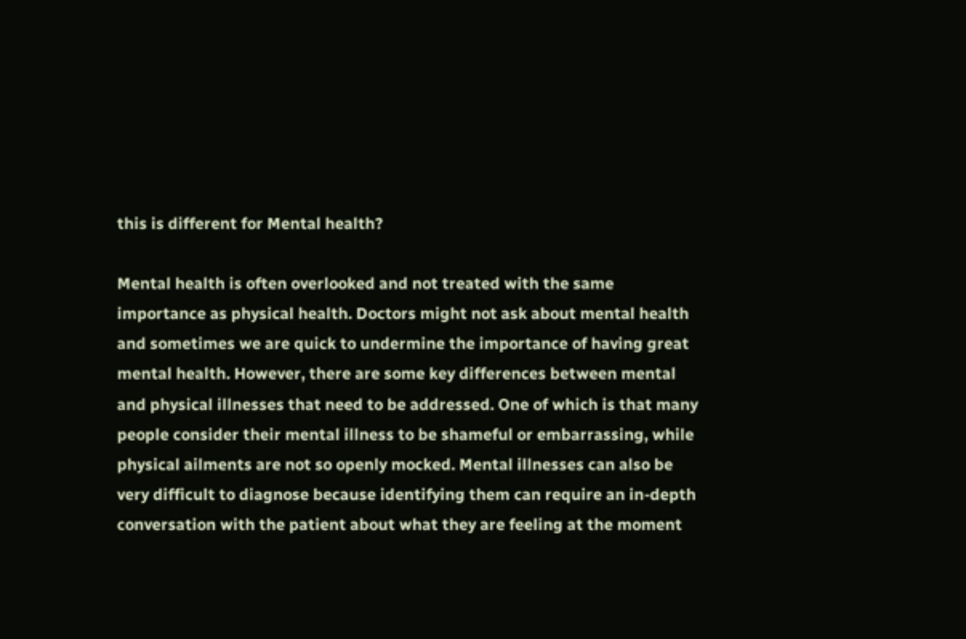this is different for Mental health?

Mental health is often overlooked and not treated with the same importance as physical health. Doctors might not ask about mental health and sometimes we are quick to undermine the importance of having great mental health. However, there are some key differences between mental and physical illnesses that need to be addressed. One of which is that many people consider their mental illness to be shameful or embarrassing, while physical ailments are not so openly mocked. Mental illnesses can also be very difficult to diagnose because identifying them can require an in-depth conversation with the patient about what they are feeling at the moment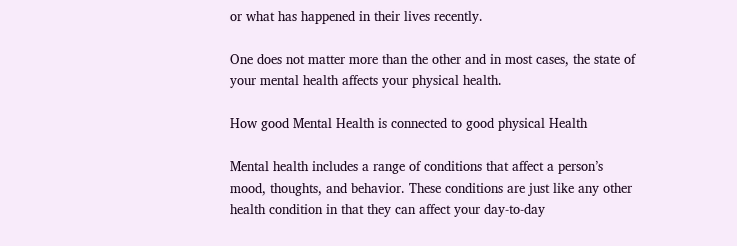or what has happened in their lives recently.

One does not matter more than the other and in most cases, the state of your mental health affects your physical health.

How good Mental Health is connected to good physical Health

Mental health includes a range of conditions that affect a person’s mood, thoughts, and behavior. These conditions are just like any other health condition in that they can affect your day-to-day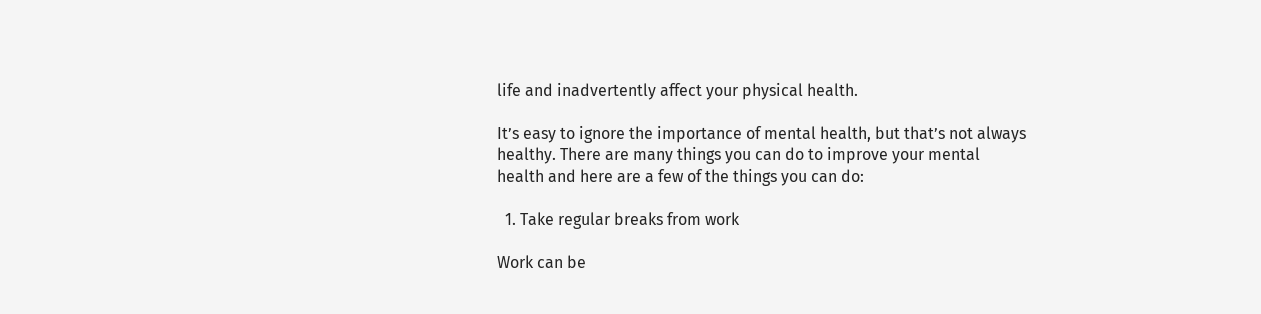life and inadvertently affect your physical health.

It’s easy to ignore the importance of mental health, but that’s not always healthy. There are many things you can do to improve your mental health and here are a few of the things you can do:

  1. Take regular breaks from work

Work can be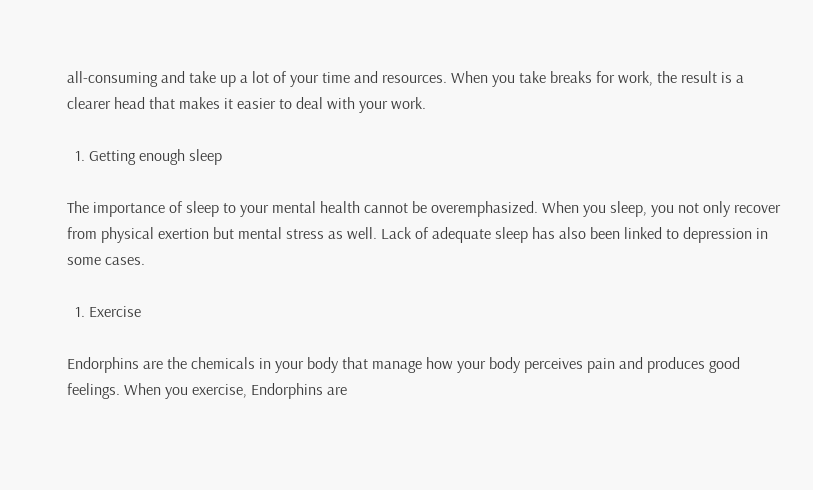all-consuming and take up a lot of your time and resources. When you take breaks for work, the result is a clearer head that makes it easier to deal with your work.

  1. Getting enough sleep

The importance of sleep to your mental health cannot be overemphasized. When you sleep, you not only recover from physical exertion but mental stress as well. Lack of adequate sleep has also been linked to depression in some cases.

  1. Exercise

Endorphins are the chemicals in your body that manage how your body perceives pain and produces good feelings. When you exercise, Endorphins are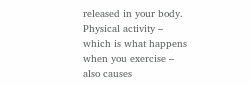released in your body. Physical activity – which is what happens when you exercise – also causes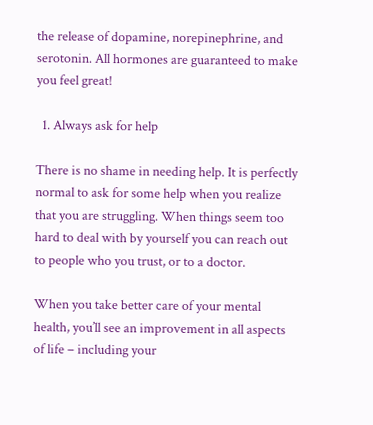the release of dopamine, norepinephrine, and serotonin. All hormones are guaranteed to make you feel great!

  1. Always ask for help

There is no shame in needing help. It is perfectly normal to ask for some help when you realize that you are struggling. When things seem too hard to deal with by yourself you can reach out to people who you trust, or to a doctor.

When you take better care of your mental health, you’ll see an improvement in all aspects of life – including your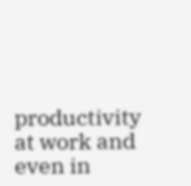productivity at work and even in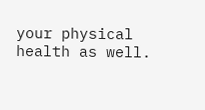your physical health as well.